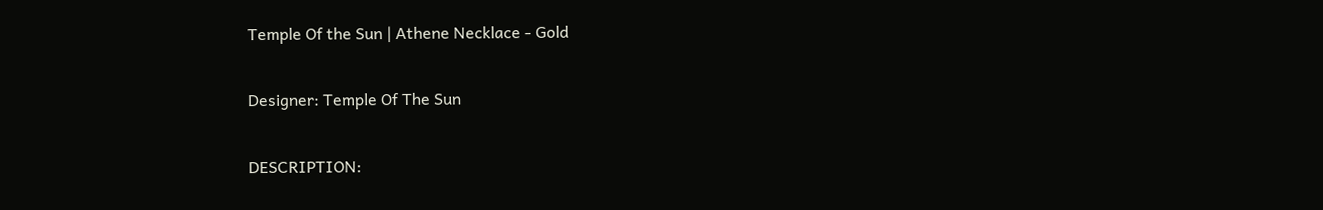Temple Of the Sun | Athene Necklace - Gold

Designer: Temple Of The Sun

DESCRIPTION: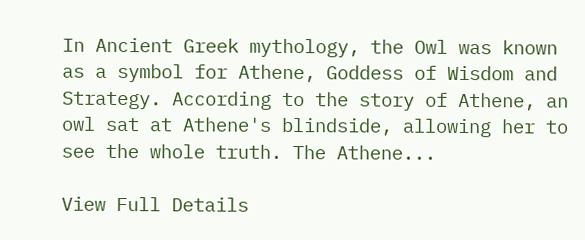In Ancient Greek mythology, the Owl was known as a symbol for Athene, Goddess of Wisdom and Strategy. According to the story of Athene, an owl sat at Athene's blindside, allowing her to see the whole truth. The Athene...

View Full Details